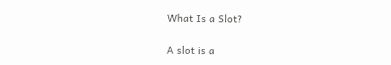What Is a Slot?

A slot is a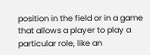position in the field or in a game that allows a player to play a particular role, like an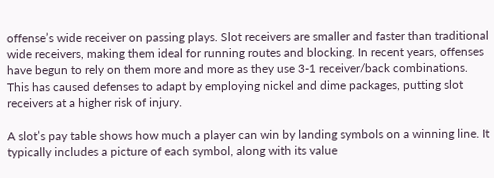offense’s wide receiver on passing plays. Slot receivers are smaller and faster than traditional wide receivers, making them ideal for running routes and blocking. In recent years, offenses have begun to rely on them more and more as they use 3-1 receiver/back combinations. This has caused defenses to adapt by employing nickel and dime packages, putting slot receivers at a higher risk of injury.

A slot’s pay table shows how much a player can win by landing symbols on a winning line. It typically includes a picture of each symbol, along with its value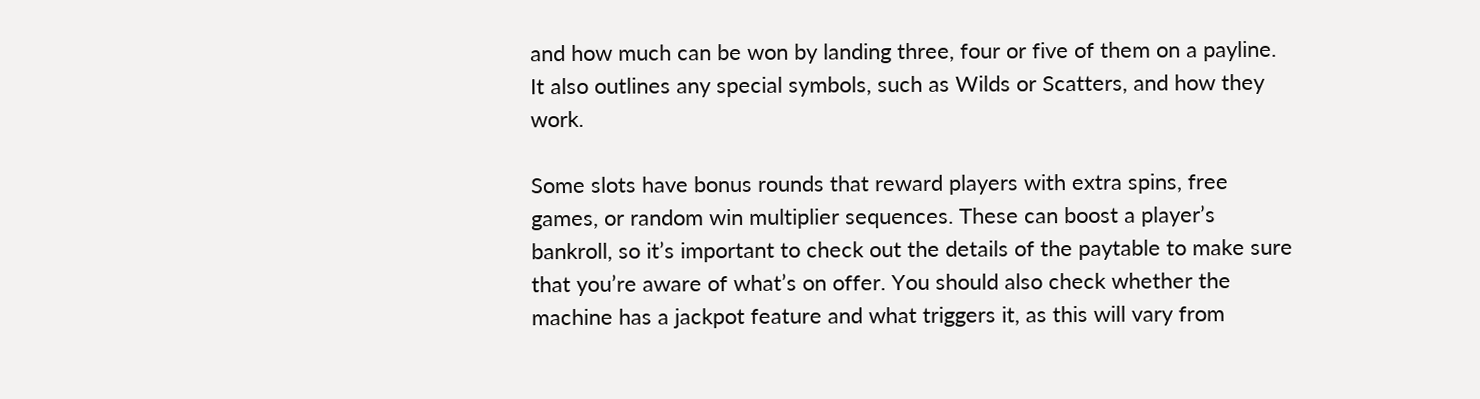and how much can be won by landing three, four or five of them on a payline. It also outlines any special symbols, such as Wilds or Scatters, and how they work.

Some slots have bonus rounds that reward players with extra spins, free games, or random win multiplier sequences. These can boost a player’s bankroll, so it’s important to check out the details of the paytable to make sure that you’re aware of what’s on offer. You should also check whether the machine has a jackpot feature and what triggers it, as this will vary from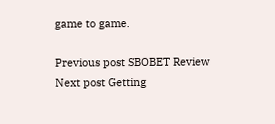game to game.

Previous post SBOBET Review
Next post Getting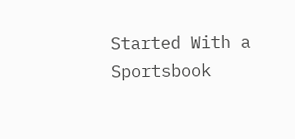Started With a Sportsbook